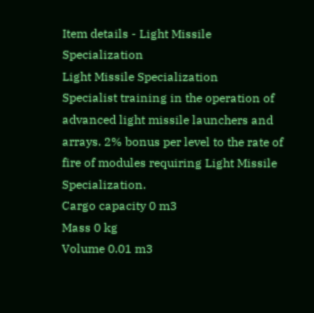Item details - Light Missile Specialization
Light Missile Specialization
Specialist training in the operation of advanced light missile launchers and arrays. 2% bonus per level to the rate of fire of modules requiring Light Missile Specialization.
Cargo capacity 0 m3
Mass 0 kg
Volume 0.01 m3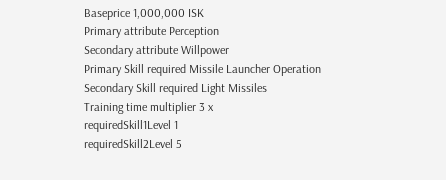Baseprice 1,000,000 ISK
Primary attribute Perception
Secondary attribute Willpower
Primary Skill required Missile Launcher Operation
Secondary Skill required Light Missiles
Training time multiplier 3 x
requiredSkill1Level 1
requiredSkill2Level 5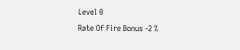Level 0
Rate Of Fire Bonus -2 %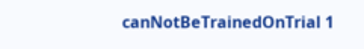canNotBeTrainedOnTrial 1